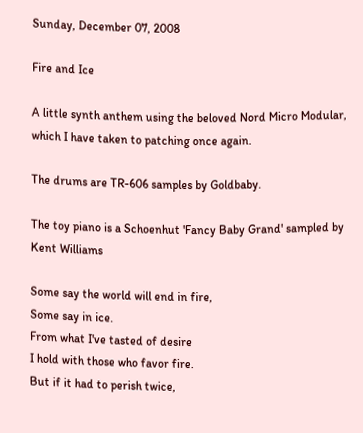Sunday, December 07, 2008

Fire and Ice

A little synth anthem using the beloved Nord Micro Modular, which I have taken to patching once again.

The drums are TR-606 samples by Goldbaby.

The toy piano is a Schoenhut 'Fancy Baby Grand' sampled by Kent Williams

Some say the world will end in fire,
Some say in ice.
From what I've tasted of desire
I hold with those who favor fire.
But if it had to perish twice,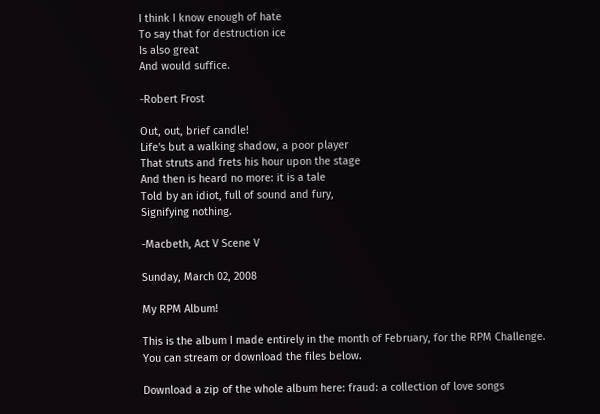I think I know enough of hate
To say that for destruction ice
Is also great
And would suffice.

-Robert Frost

Out, out, brief candle!
Life's but a walking shadow, a poor player
That struts and frets his hour upon the stage
And then is heard no more: it is a tale
Told by an idiot, full of sound and fury,
Signifying nothing.

-Macbeth, Act V Scene V

Sunday, March 02, 2008

My RPM Album!

This is the album I made entirely in the month of February, for the RPM Challenge. You can stream or download the files below.

Download a zip of the whole album here: fraud: a collection of love songs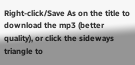Right-click/Save As on the title to download the mp3 (better quality), or click the sideways triangle to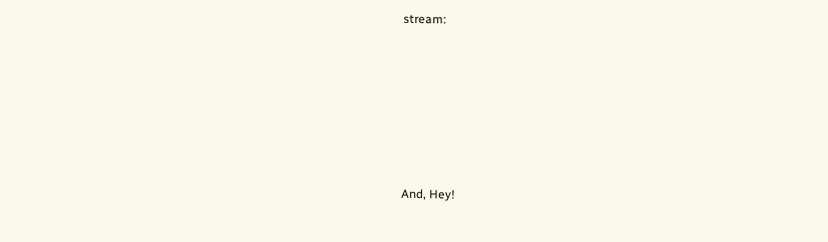stream:









And, Hey!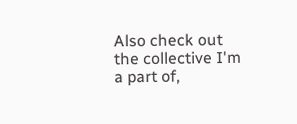Also check out the collective I'm a part of,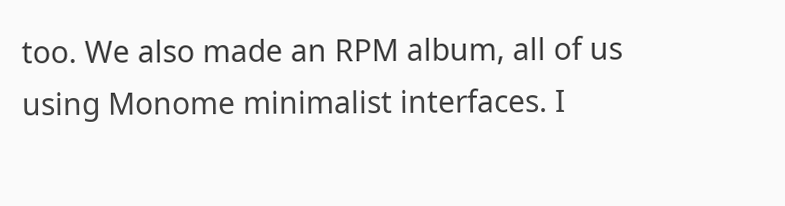too. We also made an RPM album, all of us using Monome minimalist interfaces. I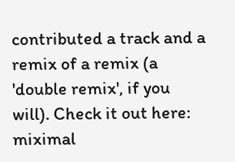contributed a track and a remix of a remix (a 'double remix', if you will). Check it out here: miximal